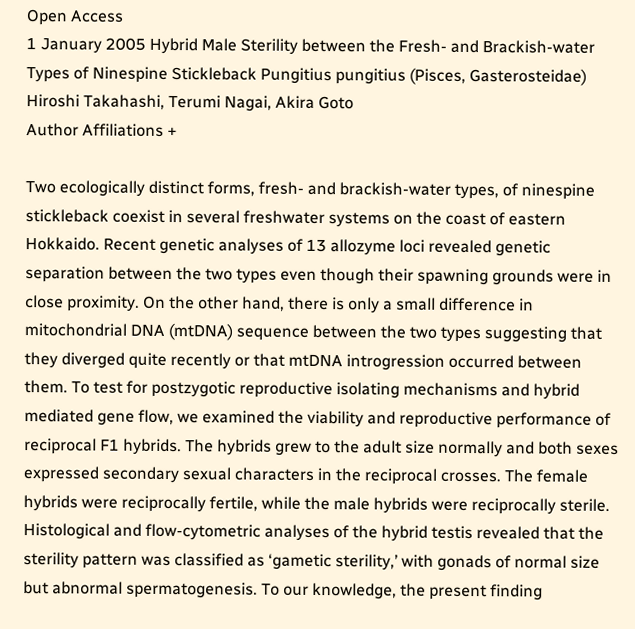Open Access
1 January 2005 Hybrid Male Sterility between the Fresh- and Brackish-water Types of Ninespine Stickleback Pungitius pungitius (Pisces, Gasterosteidae)
Hiroshi Takahashi, Terumi Nagai, Akira Goto
Author Affiliations +

Two ecologically distinct forms, fresh- and brackish-water types, of ninespine stickleback coexist in several freshwater systems on the coast of eastern Hokkaido. Recent genetic analyses of 13 allozyme loci revealed genetic separation between the two types even though their spawning grounds were in close proximity. On the other hand, there is only a small difference in mitochondrial DNA (mtDNA) sequence between the two types suggesting that they diverged quite recently or that mtDNA introgression occurred between them. To test for postzygotic reproductive isolating mechanisms and hybrid mediated gene flow, we examined the viability and reproductive performance of reciprocal F1 hybrids. The hybrids grew to the adult size normally and both sexes expressed secondary sexual characters in the reciprocal crosses. The female hybrids were reciprocally fertile, while the male hybrids were reciprocally sterile. Histological and flow-cytometric analyses of the hybrid testis revealed that the sterility pattern was classified as ‘gametic sterility,’ with gonads of normal size but abnormal spermatogenesis. To our knowledge, the present finding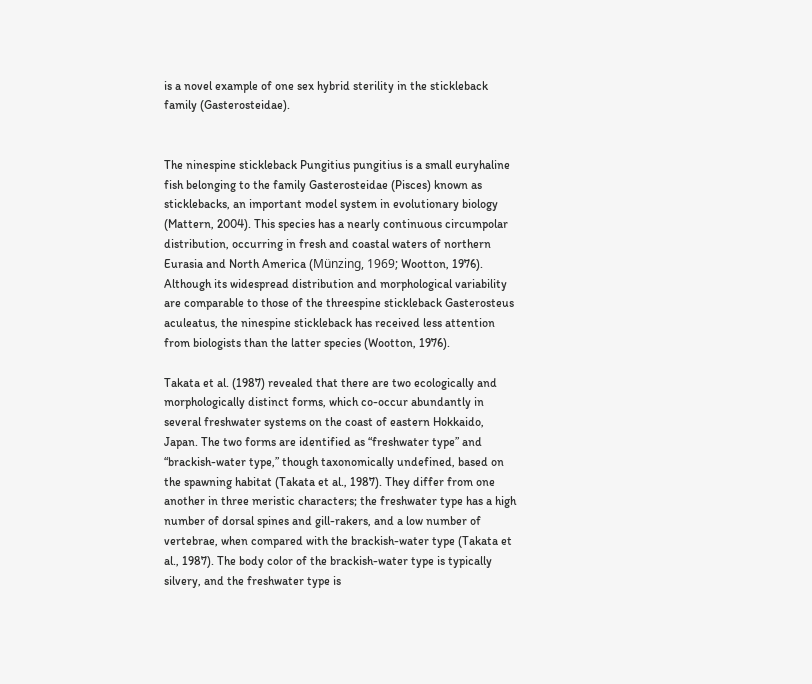is a novel example of one sex hybrid sterility in the stickleback family (Gasterosteidae).


The ninespine stickleback Pungitius pungitius is a small euryhaline fish belonging to the family Gasterosteidae (Pisces) known as sticklebacks, an important model system in evolutionary biology (Mattern, 2004). This species has a nearly continuous circumpolar distribution, occurring in fresh and coastal waters of northern Eurasia and North America (Münzing, 1969; Wootton, 1976). Although its widespread distribution and morphological variability are comparable to those of the threespine stickleback Gasterosteus aculeatus, the ninespine stickleback has received less attention from biologists than the latter species (Wootton, 1976).

Takata et al. (1987) revealed that there are two ecologically and morphologically distinct forms, which co-occur abundantly in several freshwater systems on the coast of eastern Hokkaido, Japan. The two forms are identified as “freshwater type” and “brackish-water type,” though taxonomically undefined, based on the spawning habitat (Takata et al., 1987). They differ from one another in three meristic characters; the freshwater type has a high number of dorsal spines and gill-rakers, and a low number of vertebrae, when compared with the brackish-water type (Takata et al., 1987). The body color of the brackish-water type is typically silvery, and the freshwater type is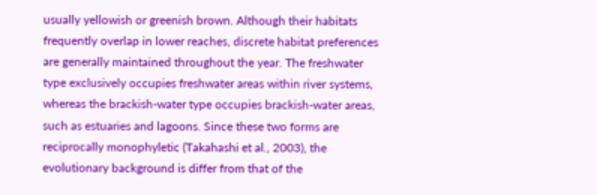usually yellowish or greenish brown. Although their habitats frequently overlap in lower reaches, discrete habitat preferences are generally maintained throughout the year. The freshwater type exclusively occupies freshwater areas within river systems, whereas the brackish-water type occupies brackish-water areas, such as estuaries and lagoons. Since these two forms are reciprocally monophyletic (Takahashi et al., 2003), the evolutionary background is differ from that of the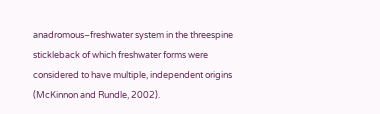anadromous–freshwater system in the threespine stickleback of which freshwater forms were considered to have multiple, independent origins (McKinnon and Rundle, 2002).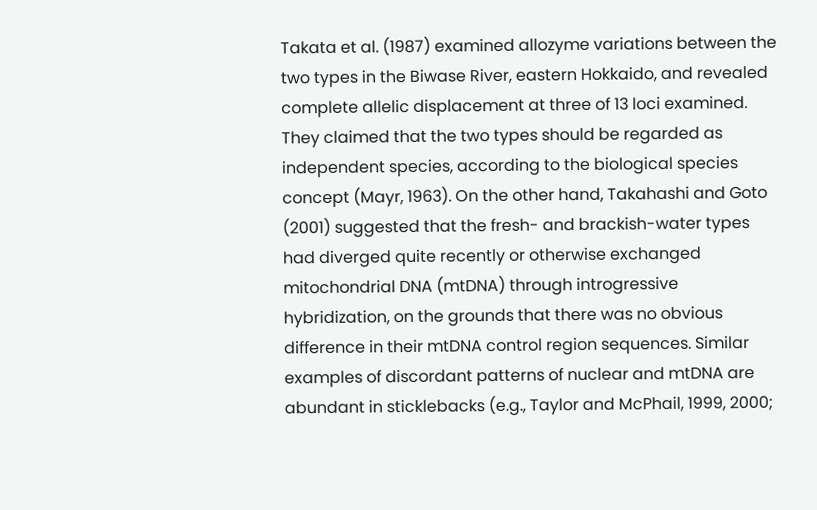Takata et al. (1987) examined allozyme variations between the two types in the Biwase River, eastern Hokkaido, and revealed complete allelic displacement at three of 13 loci examined. They claimed that the two types should be regarded as independent species, according to the biological species concept (Mayr, 1963). On the other hand, Takahashi and Goto (2001) suggested that the fresh- and brackish-water types had diverged quite recently or otherwise exchanged mitochondrial DNA (mtDNA) through introgressive hybridization, on the grounds that there was no obvious difference in their mtDNA control region sequences. Similar examples of discordant patterns of nuclear and mtDNA are abundant in sticklebacks (e.g., Taylor and McPhail, 1999, 2000;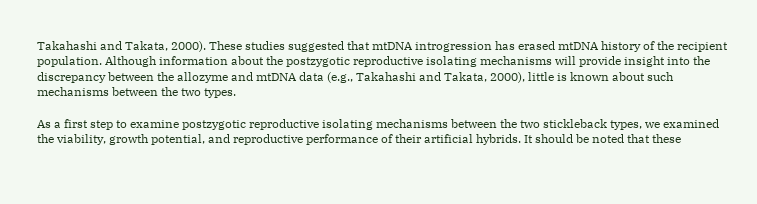Takahashi and Takata, 2000). These studies suggested that mtDNA introgression has erased mtDNA history of the recipient population. Although information about the postzygotic reproductive isolating mechanisms will provide insight into the discrepancy between the allozyme and mtDNA data (e.g., Takahashi and Takata, 2000), little is known about such mechanisms between the two types.

As a first step to examine postzygotic reproductive isolating mechanisms between the two stickleback types, we examined the viability, growth potential, and reproductive performance of their artificial hybrids. It should be noted that these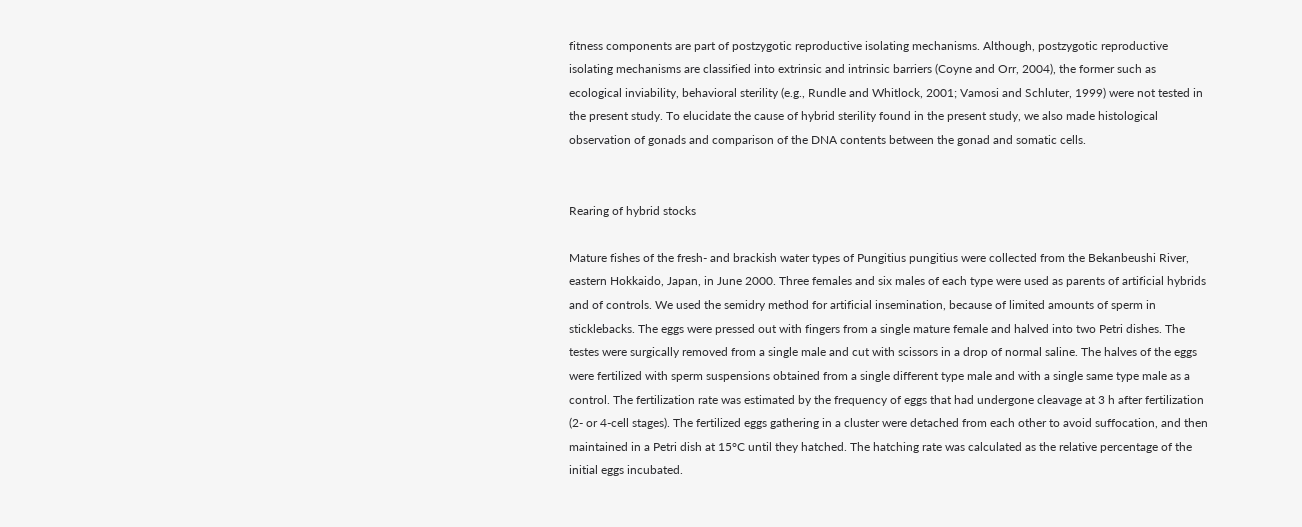fitness components are part of postzygotic reproductive isolating mechanisms. Although, postzygotic reproductive isolating mechanisms are classified into extrinsic and intrinsic barriers (Coyne and Orr, 2004), the former such as ecological inviability, behavioral sterility (e.g., Rundle and Whitlock, 2001; Vamosi and Schluter, 1999) were not tested in the present study. To elucidate the cause of hybrid sterility found in the present study, we also made histological observation of gonads and comparison of the DNA contents between the gonad and somatic cells.


Rearing of hybrid stocks

Mature fishes of the fresh- and brackish water types of Pungitius pungitius were collected from the Bekanbeushi River, eastern Hokkaido, Japan, in June 2000. Three females and six males of each type were used as parents of artificial hybrids and of controls. We used the semidry method for artificial insemination, because of limited amounts of sperm in sticklebacks. The eggs were pressed out with fingers from a single mature female and halved into two Petri dishes. The testes were surgically removed from a single male and cut with scissors in a drop of normal saline. The halves of the eggs were fertilized with sperm suspensions obtained from a single different type male and with a single same type male as a control. The fertilization rate was estimated by the frequency of eggs that had undergone cleavage at 3 h after fertilization (2- or 4-cell stages). The fertilized eggs gathering in a cluster were detached from each other to avoid suffocation, and then maintained in a Petri dish at 15°C until they hatched. The hatching rate was calculated as the relative percentage of the initial eggs incubated.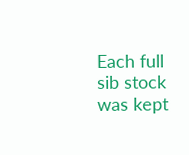Each full sib stock was kept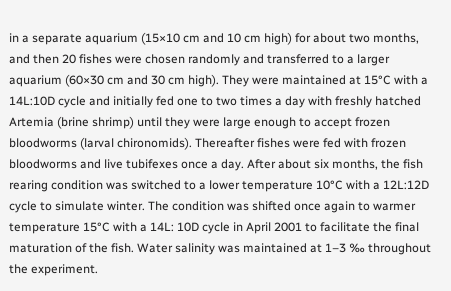in a separate aquarium (15×10 cm and 10 cm high) for about two months, and then 20 fishes were chosen randomly and transferred to a larger aquarium (60×30 cm and 30 cm high). They were maintained at 15°C with a 14L:10D cycle and initially fed one to two times a day with freshly hatched Artemia (brine shrimp) until they were large enough to accept frozen bloodworms (larval chironomids). Thereafter fishes were fed with frozen bloodworms and live tubifexes once a day. After about six months, the fish rearing condition was switched to a lower temperature 10°C with a 12L:12D cycle to simulate winter. The condition was shifted once again to warmer temperature 15°C with a 14L: 10D cycle in April 2001 to facilitate the final maturation of the fish. Water salinity was maintained at 1–3 ‰ throughout the experiment.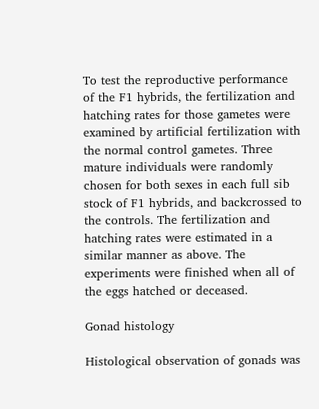To test the reproductive performance of the F1 hybrids, the fertilization and hatching rates for those gametes were examined by artificial fertilization with the normal control gametes. Three mature individuals were randomly chosen for both sexes in each full sib stock of F1 hybrids, and backcrossed to the controls. The fertilization and hatching rates were estimated in a similar manner as above. The experiments were finished when all of the eggs hatched or deceased.

Gonad histology

Histological observation of gonads was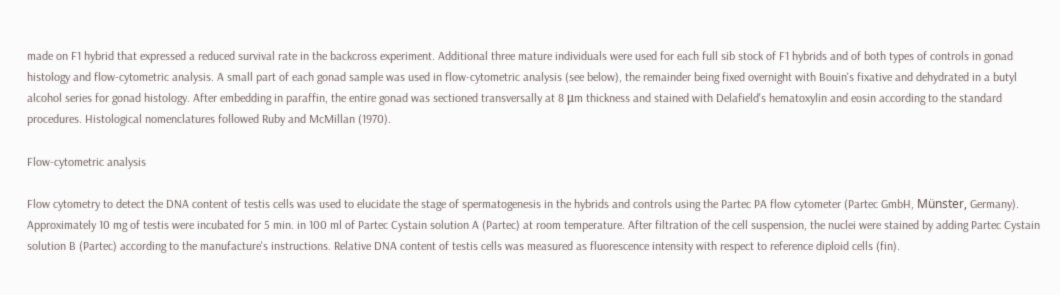made on F1 hybrid that expressed a reduced survival rate in the backcross experiment. Additional three mature individuals were used for each full sib stock of F1 hybrids and of both types of controls in gonad histology and flow-cytometric analysis. A small part of each gonad sample was used in flow-cytometric analysis (see below), the remainder being fixed overnight with Bouin's fixative and dehydrated in a butyl alcohol series for gonad histology. After embedding in paraffin, the entire gonad was sectioned transversally at 8 μm thickness and stained with Delafield's hematoxylin and eosin according to the standard procedures. Histological nomenclatures followed Ruby and McMillan (1970).

Flow-cytometric analysis

Flow cytometry to detect the DNA content of testis cells was used to elucidate the stage of spermatogenesis in the hybrids and controls using the Partec PA flow cytometer (Partec GmbH, Münster, Germany). Approximately 10 mg of testis were incubated for 5 min. in 100 ml of Partec Cystain solution A (Partec) at room temperature. After filtration of the cell suspension, the nuclei were stained by adding Partec Cystain solution B (Partec) according to the manufacture's instructions. Relative DNA content of testis cells was measured as fluorescence intensity with respect to reference diploid cells (fin).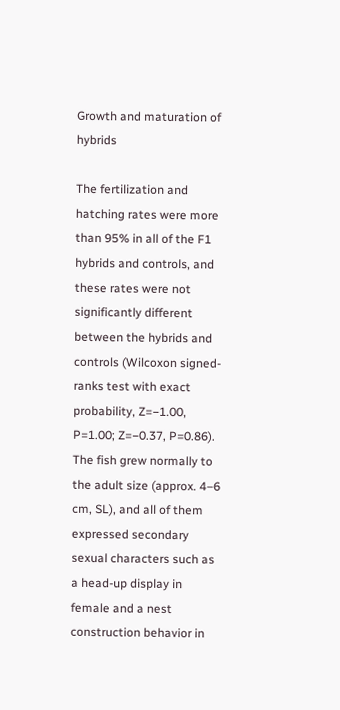Growth and maturation of hybrids

The fertilization and hatching rates were more than 95% in all of the F1 hybrids and controls, and these rates were not significantly different between the hybrids and controls (Wilcoxon signed-ranks test with exact probability, Z=−1.00, P=1.00; Z=−0.37, P=0.86). The fish grew normally to the adult size (approx. 4–6 cm, SL), and all of them expressed secondary sexual characters such as a head-up display in female and a nest construction behavior in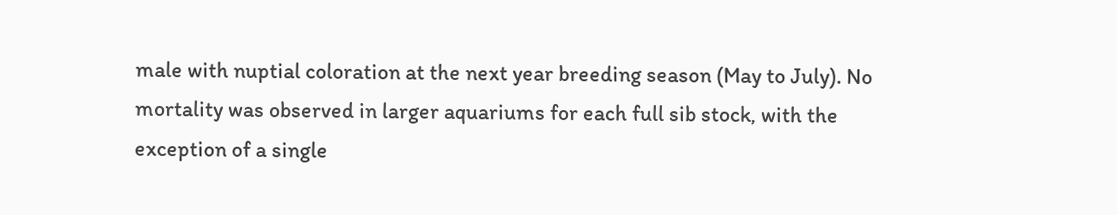male with nuptial coloration at the next year breeding season (May to July). No mortality was observed in larger aquariums for each full sib stock, with the exception of a single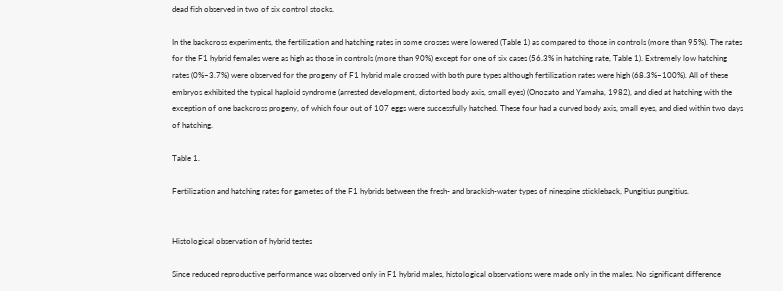dead fish observed in two of six control stocks.

In the backcross experiments, the fertilization and hatching rates in some crosses were lowered (Table 1) as compared to those in controls (more than 95%). The rates for the F1 hybrid females were as high as those in controls (more than 90%) except for one of six cases (56.3% in hatching rate, Table 1). Extremely low hatching rates (0%–3.7%) were observed for the progeny of F1 hybrid male crossed with both pure types although fertilization rates were high (68.3%–100%). All of these embryos exhibited the typical haploid syndrome (arrested development, distorted body axis, small eyes) (Onozato and Yamaha, 1982), and died at hatching with the exception of one backcross progeny, of which four out of 107 eggs were successfully hatched. These four had a curved body axis, small eyes, and died within two days of hatching.

Table 1.

Fertilization and hatching rates for gametes of the F1 hybrids between the fresh- and brackish-water types of ninespine stickleback, Pungitius pungitius.


Histological observation of hybrid testes

Since reduced reproductive performance was observed only in F1 hybrid males, histological observations were made only in the males. No significant difference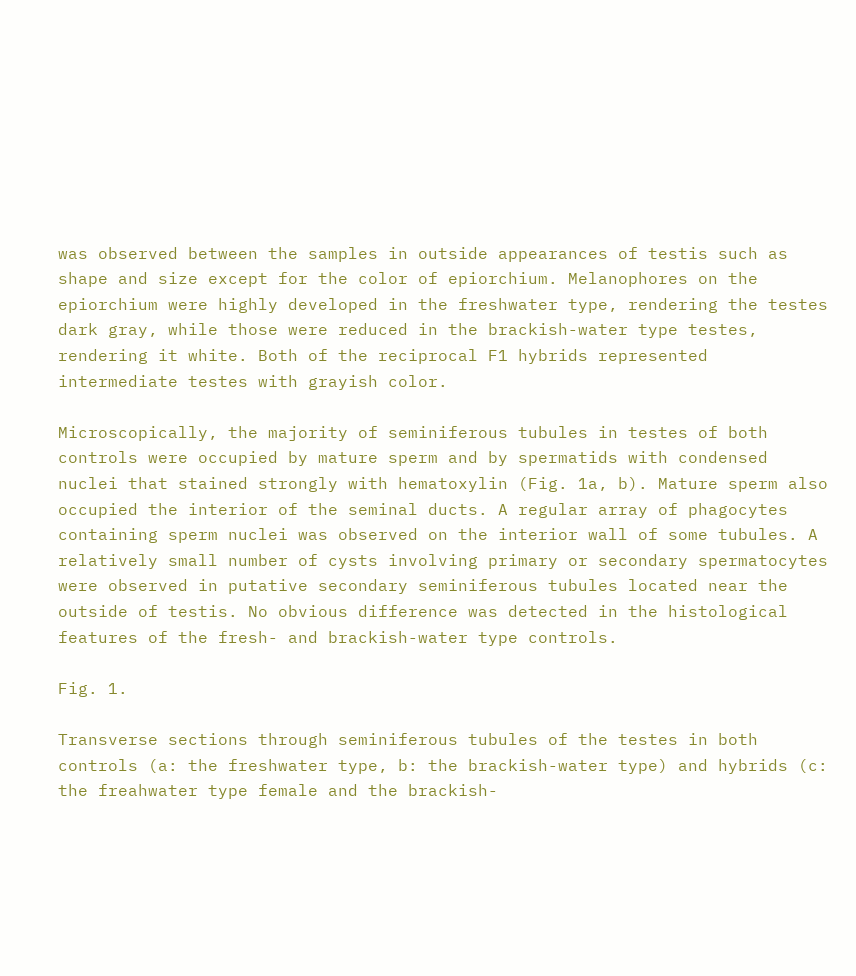was observed between the samples in outside appearances of testis such as shape and size except for the color of epiorchium. Melanophores on the epiorchium were highly developed in the freshwater type, rendering the testes dark gray, while those were reduced in the brackish-water type testes, rendering it white. Both of the reciprocal F1 hybrids represented intermediate testes with grayish color.

Microscopically, the majority of seminiferous tubules in testes of both controls were occupied by mature sperm and by spermatids with condensed nuclei that stained strongly with hematoxylin (Fig. 1a, b). Mature sperm also occupied the interior of the seminal ducts. A regular array of phagocytes containing sperm nuclei was observed on the interior wall of some tubules. A relatively small number of cysts involving primary or secondary spermatocytes were observed in putative secondary seminiferous tubules located near the outside of testis. No obvious difference was detected in the histological features of the fresh- and brackish-water type controls.

Fig. 1.

Transverse sections through seminiferous tubules of the testes in both controls (a: the freshwater type, b: the brackish-water type) and hybrids (c: the freahwater type female and the brackish-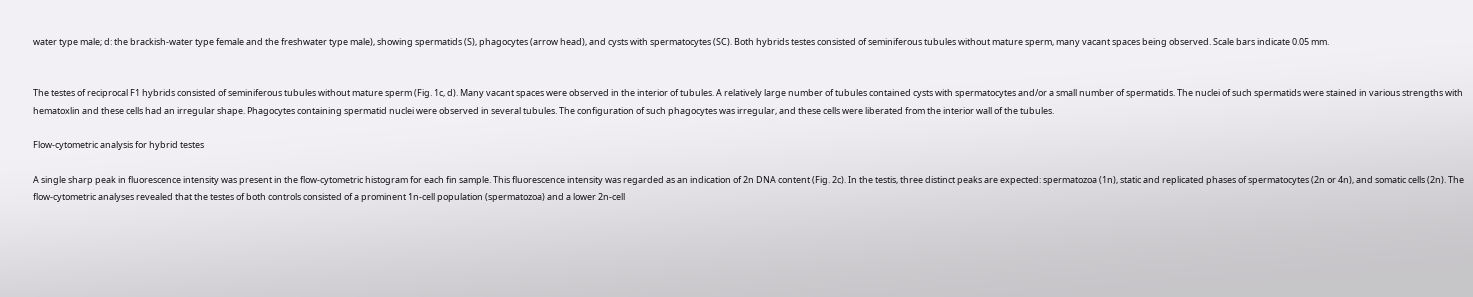water type male; d: the brackish-water type female and the freshwater type male), showing spermatids (S), phagocytes (arrow head), and cysts with spermatocytes (SC). Both hybrids testes consisted of seminiferous tubules without mature sperm, many vacant spaces being observed. Scale bars indicate 0.05 mm.


The testes of reciprocal F1 hybrids consisted of seminiferous tubules without mature sperm (Fig. 1c, d). Many vacant spaces were observed in the interior of tubules. A relatively large number of tubules contained cysts with spermatocytes and/or a small number of spermatids. The nuclei of such spermatids were stained in various strengths with hematoxlin and these cells had an irregular shape. Phagocytes containing spermatid nuclei were observed in several tubules. The configuration of such phagocytes was irregular, and these cells were liberated from the interior wall of the tubules.

Flow-cytometric analysis for hybrid testes

A single sharp peak in fluorescence intensity was present in the flow-cytometric histogram for each fin sample. This fluorescence intensity was regarded as an indication of 2n DNA content (Fig. 2c). In the testis, three distinct peaks are expected: spermatozoa (1n), static and replicated phases of spermatocytes (2n or 4n), and somatic cells (2n). The flow-cytometric analyses revealed that the testes of both controls consisted of a prominent 1n-cell population (spermatozoa) and a lower 2n-cell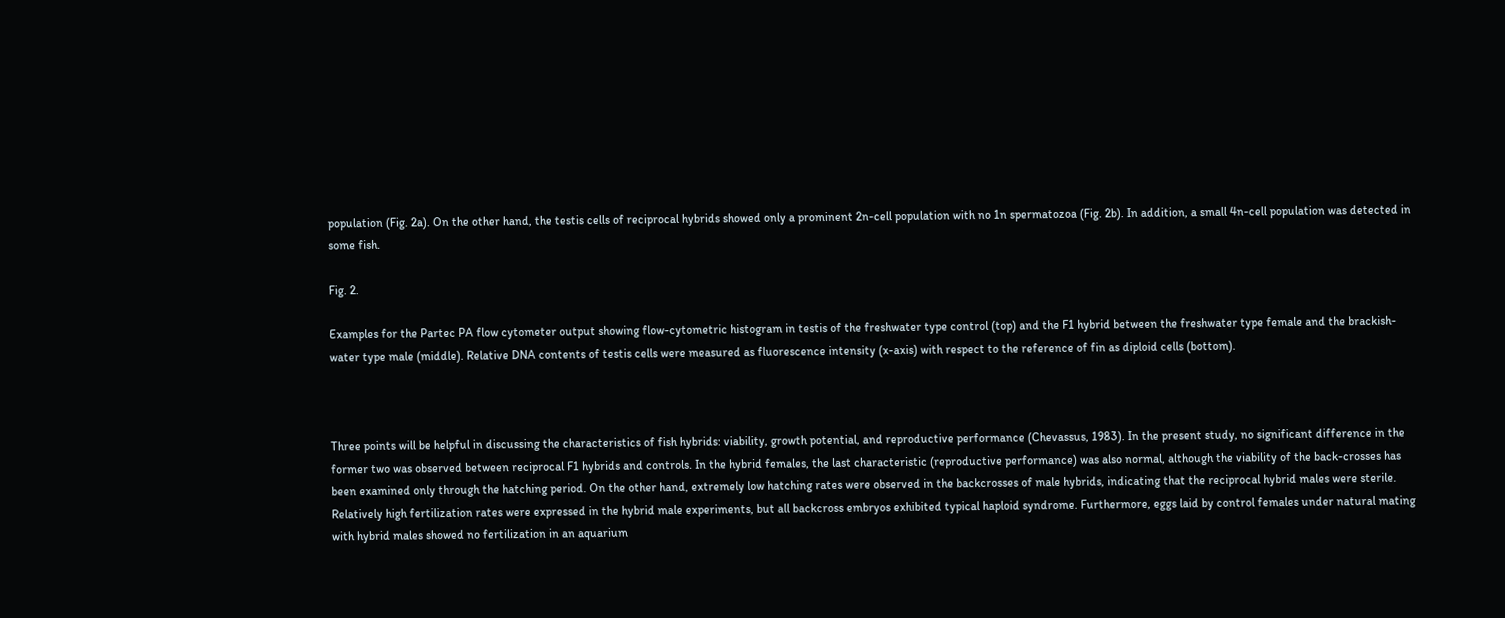population (Fig. 2a). On the other hand, the testis cells of reciprocal hybrids showed only a prominent 2n-cell population with no 1n spermatozoa (Fig. 2b). In addition, a small 4n-cell population was detected in some fish.

Fig. 2.

Examples for the Partec PA flow cytometer output showing flow-cytometric histogram in testis of the freshwater type control (top) and the F1 hybrid between the freshwater type female and the brackish-water type male (middle). Relative DNA contents of testis cells were measured as fluorescence intensity (x-axis) with respect to the reference of fin as diploid cells (bottom).



Three points will be helpful in discussing the characteristics of fish hybrids: viability, growth potential, and reproductive performance (Chevassus, 1983). In the present study, no significant difference in the former two was observed between reciprocal F1 hybrids and controls. In the hybrid females, the last characteristic (reproductive performance) was also normal, although the viability of the back-crosses has been examined only through the hatching period. On the other hand, extremely low hatching rates were observed in the backcrosses of male hybrids, indicating that the reciprocal hybrid males were sterile. Relatively high fertilization rates were expressed in the hybrid male experiments, but all backcross embryos exhibited typical haploid syndrome. Furthermore, eggs laid by control females under natural mating with hybrid males showed no fertilization in an aquarium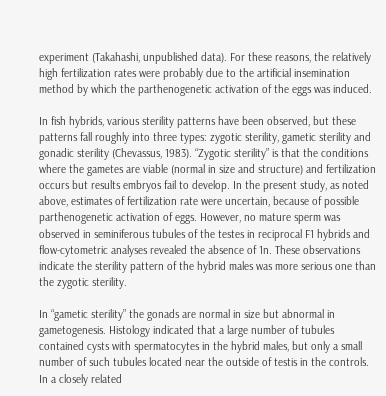experiment (Takahashi, unpublished data). For these reasons, the relatively high fertilization rates were probably due to the artificial insemination method by which the parthenogenetic activation of the eggs was induced.

In fish hybrids, various sterility patterns have been observed, but these patterns fall roughly into three types: zygotic sterility, gametic sterility and gonadic sterility (Chevassus, 1983). “Zygotic sterility” is that the conditions where the gametes are viable (normal in size and structure) and fertilization occurs but results embryos fail to develop. In the present study, as noted above, estimates of fertilization rate were uncertain, because of possible parthenogenetic activation of eggs. However, no mature sperm was observed in seminiferous tubules of the testes in reciprocal F1 hybrids and flow-cytometric analyses revealed the absence of 1n. These observations indicate the sterility pattern of the hybrid males was more serious one than the zygotic sterility.

In “gametic sterility” the gonads are normal in size but abnormal in gametogenesis. Histology indicated that a large number of tubules contained cysts with spermatocytes in the hybrid males, but only a small number of such tubules located near the outside of testis in the controls. In a closely related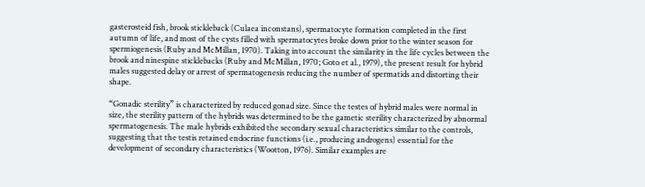gasterosteid fish, brook stickleback (Culaea inconstans), spermatocyte formation completed in the first autumn of life, and most of the cysts filled with spermatocytes broke down prior to the winter season for spermiogenesis (Ruby and McMillan, 1970). Taking into account the similarity in the life cycles between the brook and ninespine sticklebacks (Ruby and McMillan, 1970; Goto et al., 1979), the present result for hybrid males suggested delay or arrest of spermatogenesis reducing the number of spermatids and distorting their shape.

“Gonadic sterility” is characterized by reduced gonad size. Since the testes of hybrid males were normal in size, the sterility pattern of the hybrids was determined to be the gametic sterility characterized by abnormal spermatogenesis. The male hybrids exhibited the secondary sexual characteristics similar to the controls, suggesting that the testis retained endocrine functions (i.e., producing androgens) essential for the development of secondary characteristics (Wootton, 1976). Similar examples are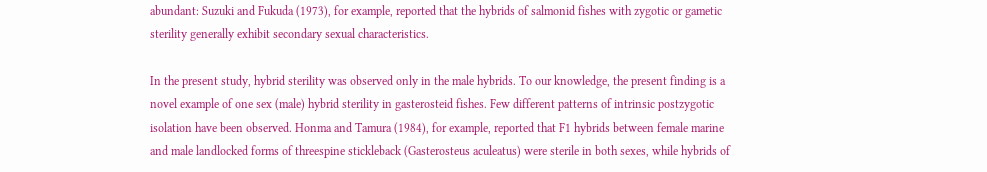abundant: Suzuki and Fukuda (1973), for example, reported that the hybrids of salmonid fishes with zygotic or gametic sterility generally exhibit secondary sexual characteristics.

In the present study, hybrid sterility was observed only in the male hybrids. To our knowledge, the present finding is a novel example of one sex (male) hybrid sterility in gasterosteid fishes. Few different patterns of intrinsic postzygotic isolation have been observed. Honma and Tamura (1984), for example, reported that F1 hybrids between female marine and male landlocked forms of threespine stickleback (Gasterosteus aculeatus) were sterile in both sexes, while hybrids of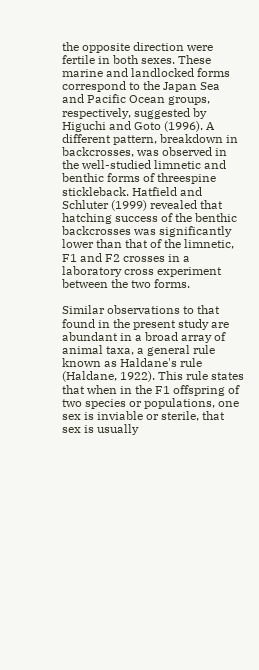the opposite direction were fertile in both sexes. These marine and landlocked forms correspond to the Japan Sea and Pacific Ocean groups, respectively, suggested by Higuchi and Goto (1996). A different pattern, breakdown in backcrosses, was observed in the well-studied limnetic and benthic forms of threespine stickleback. Hatfield and Schluter (1999) revealed that hatching success of the benthic backcrosses was significantly lower than that of the limnetic, F1 and F2 crosses in a laboratory cross experiment between the two forms.

Similar observations to that found in the present study are abundant in a broad array of animal taxa, a general rule known as Haldane's rule (Haldane, 1922). This rule states that when in the F1 offspring of two species or populations, one sex is inviable or sterile, that sex is usually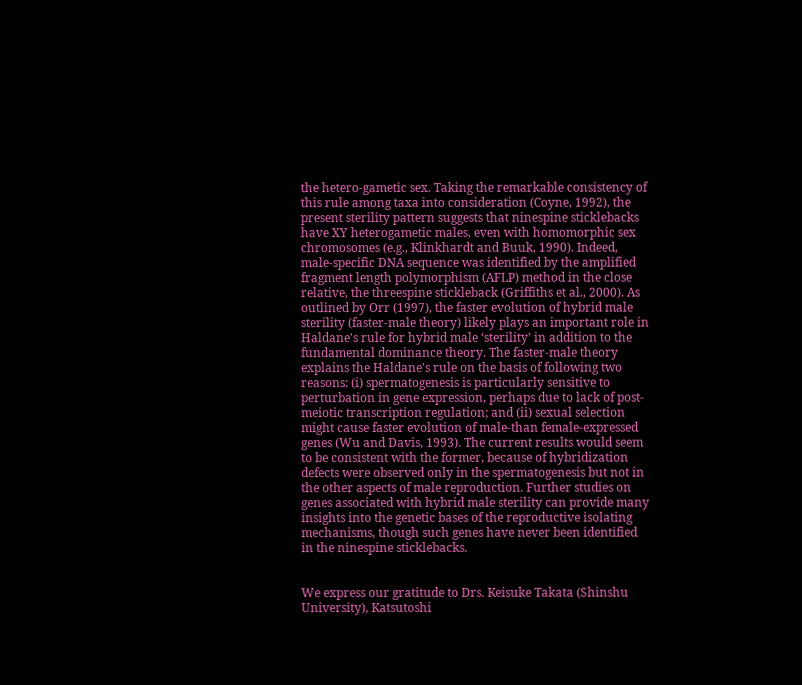the hetero-gametic sex. Taking the remarkable consistency of this rule among taxa into consideration (Coyne, 1992), the present sterility pattern suggests that ninespine sticklebacks have XY heterogametic males, even with homomorphic sex chromosomes (e.g., Klinkhardt and Buuk, 1990). Indeed, male-specific DNA sequence was identified by the amplified fragment length polymorphism (AFLP) method in the close relative, the threespine stickleback (Griffiths et al., 2000). As outlined by Orr (1997), the faster evolution of hybrid male sterility (faster-male theory) likely plays an important role in Haldane's rule for hybrid male ‘sterility’ in addition to the fundamental dominance theory. The faster-male theory explains the Haldane's rule on the basis of following two reasons: (i) spermatogenesis is particularly sensitive to perturbation in gene expression, perhaps due to lack of post-meiotic transcription regulation; and (ii) sexual selection might cause faster evolution of male-than female-expressed genes (Wu and Davis, 1993). The current results would seem to be consistent with the former, because of hybridization defects were observed only in the spermatogenesis but not in the other aspects of male reproduction. Further studies on genes associated with hybrid male sterility can provide many insights into the genetic bases of the reproductive isolating mechanisms, though such genes have never been identified in the ninespine sticklebacks.


We express our gratitude to Drs. Keisuke Takata (Shinshu University), Katsutoshi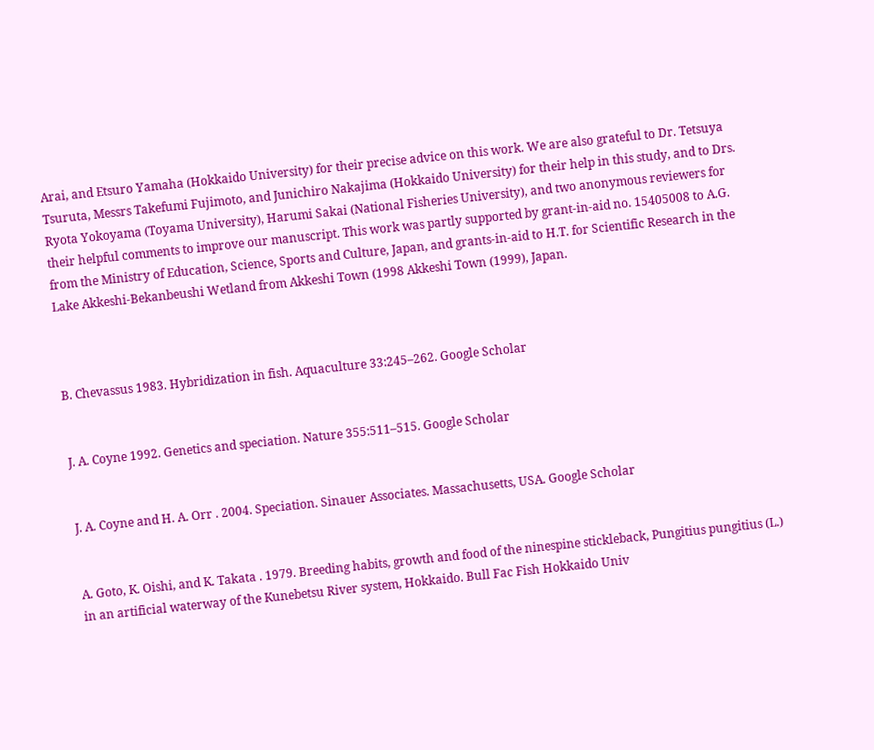Arai, and Etsuro Yamaha (Hokkaido University) for their precise advice on this work. We are also grateful to Dr. Tetsuya Tsuruta, Messrs Takefumi Fujimoto, and Junichiro Nakajima (Hokkaido University) for their help in this study, and to Drs. Ryota Yokoyama (Toyama University), Harumi Sakai (National Fisheries University), and two anonymous reviewers for their helpful comments to improve our manuscript. This work was partly supported by grant-in-aid no. 15405008 to A.G. from the Ministry of Education, Science, Sports and Culture, Japan, and grants-in-aid to H.T. for Scientific Research in the Lake Akkeshi-Bekanbeushi Wetland from Akkeshi Town (1998 Akkeshi Town (1999), Japan.



B. Chevassus 1983. Hybridization in fish. Aquaculture 33:245–262. Google Scholar


J. A. Coyne 1992. Genetics and speciation. Nature 355:511–515. Google Scholar


J. A. Coyne and H. A. Orr . 2004. Speciation. Sinauer Associates. Massachusetts, USA. Google Scholar


A. Goto, K. Oishi, and K. Takata . 1979. Breeding habits, growth and food of the ninespine stickleback, Pungitius pungitius (L.) in an artificial waterway of the Kunebetsu River system, Hokkaido. Bull Fac Fish Hokkaido Univ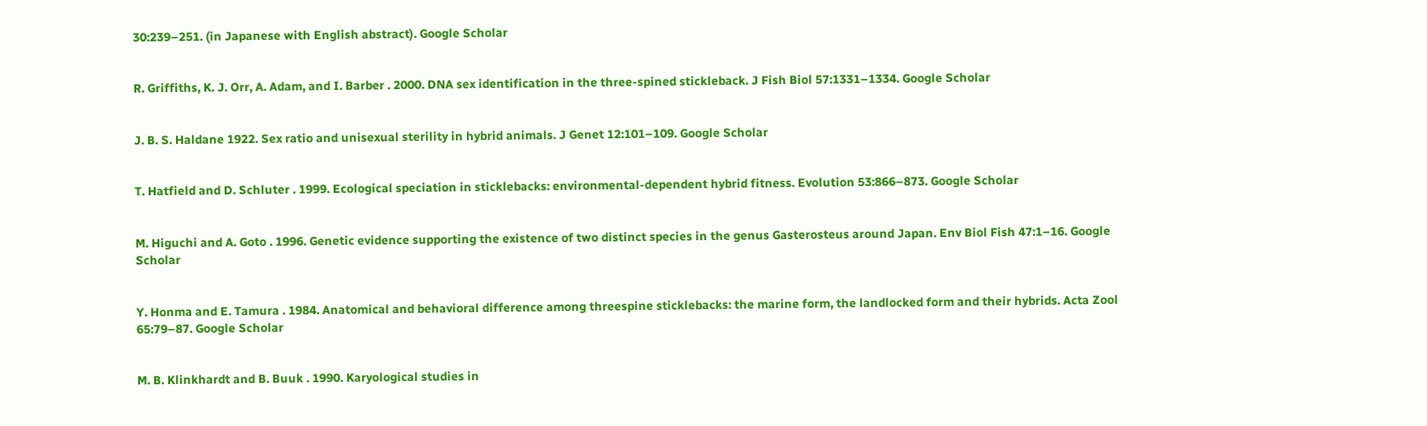30:239–251. (in Japanese with English abstract). Google Scholar


R. Griffiths, K. J. Orr, A. Adam, and I. Barber . 2000. DNA sex identification in the three-spined stickleback. J Fish Biol 57:1331–1334. Google Scholar


J. B. S. Haldane 1922. Sex ratio and unisexual sterility in hybrid animals. J Genet 12:101–109. Google Scholar


T. Hatfield and D. Schluter . 1999. Ecological speciation in sticklebacks: environmental-dependent hybrid fitness. Evolution 53:866–873. Google Scholar


M. Higuchi and A. Goto . 1996. Genetic evidence supporting the existence of two distinct species in the genus Gasterosteus around Japan. Env Biol Fish 47:1–16. Google Scholar


Y. Honma and E. Tamura . 1984. Anatomical and behavioral difference among threespine sticklebacks: the marine form, the landlocked form and their hybrids. Acta Zool 65:79–87. Google Scholar


M. B. Klinkhardt and B. Buuk . 1990. Karyological studies in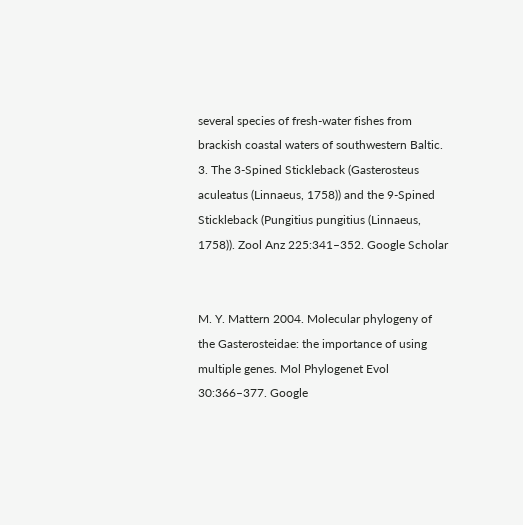several species of fresh-water fishes from brackish coastal waters of southwestern Baltic. 3. The 3-Spined Stickleback (Gasterosteus aculeatus (Linnaeus, 1758)) and the 9-Spined Stickleback (Pungitius pungitius (Linnaeus, 1758)). Zool Anz 225:341–352. Google Scholar


M. Y. Mattern 2004. Molecular phylogeny of the Gasterosteidae: the importance of using multiple genes. Mol Phylogenet Evol 30:366–377. Google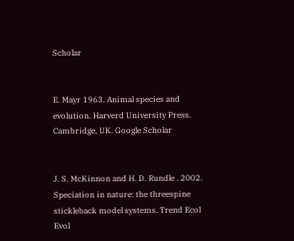Scholar


E. Mayr 1963. Animal species and evolution. Harverd University Press. Cambridge, UK. Google Scholar


J. S. McKinnon and H. D. Rundle . 2002. Speciation in nature: the threespine stickleback model systems. Trend Ecol Evol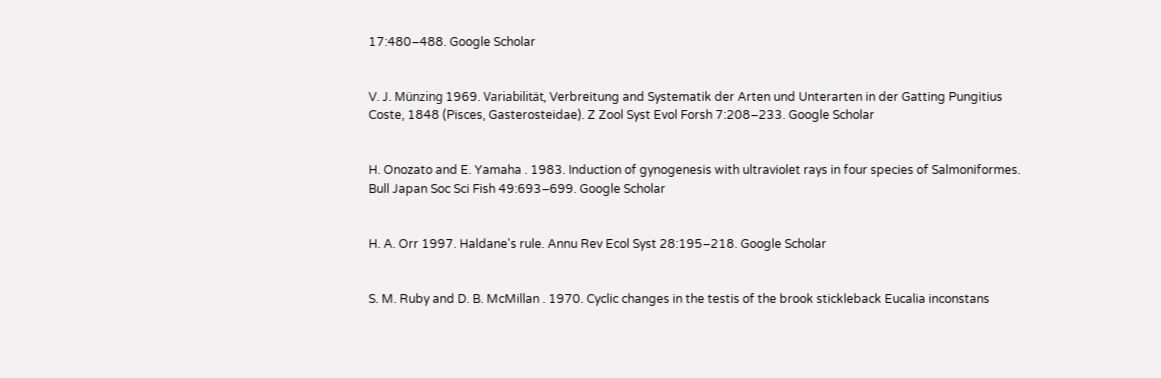17:480–488. Google Scholar


V. J. Münzing 1969. Variabilität, Verbreitung and Systematik der Arten und Unterarten in der Gatting Pungitius Coste, 1848 (Pisces, Gasterosteidae). Z Zool Syst Evol Forsh 7:208–233. Google Scholar


H. Onozato and E. Yamaha . 1983. Induction of gynogenesis with ultraviolet rays in four species of Salmoniformes. Bull Japan Soc Sci Fish 49:693–699. Google Scholar


H. A. Orr 1997. Haldane's rule. Annu Rev Ecol Syst 28:195–218. Google Scholar


S. M. Ruby and D. B. McMillan . 1970. Cyclic changes in the testis of the brook stickleback Eucalia inconstans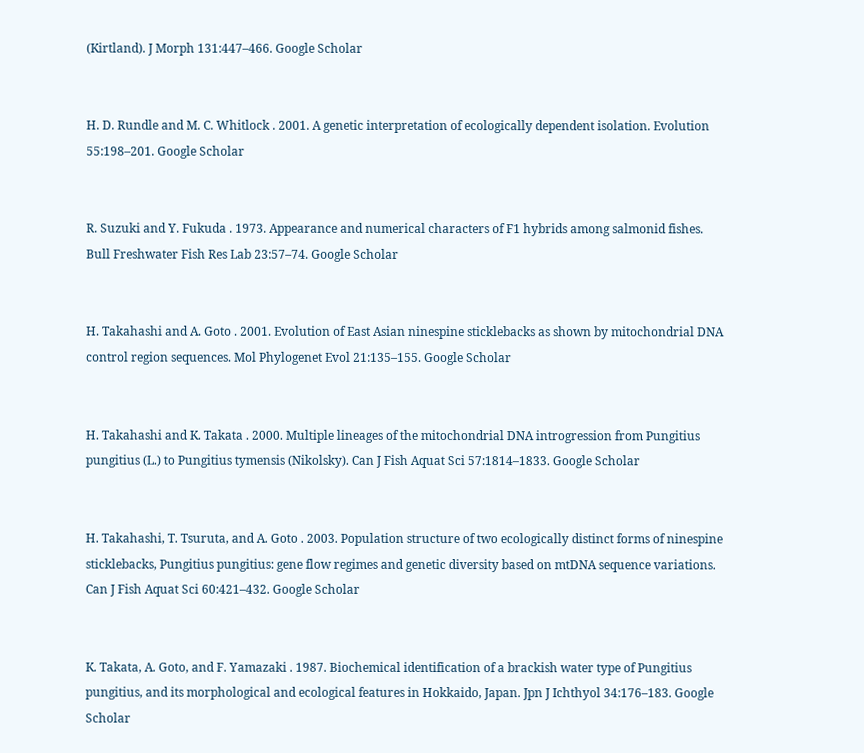(Kirtland). J Morph 131:447–466. Google Scholar


H. D. Rundle and M. C. Whitlock . 2001. A genetic interpretation of ecologically dependent isolation. Evolution 55:198–201. Google Scholar


R. Suzuki and Y. Fukuda . 1973. Appearance and numerical characters of F1 hybrids among salmonid fishes. Bull Freshwater Fish Res Lab 23:57–74. Google Scholar


H. Takahashi and A. Goto . 2001. Evolution of East Asian ninespine sticklebacks as shown by mitochondrial DNA control region sequences. Mol Phylogenet Evol 21:135–155. Google Scholar


H. Takahashi and K. Takata . 2000. Multiple lineages of the mitochondrial DNA introgression from Pungitius pungitius (L.) to Pungitius tymensis (Nikolsky). Can J Fish Aquat Sci 57:1814–1833. Google Scholar


H. Takahashi, T. Tsuruta, and A. Goto . 2003. Population structure of two ecologically distinct forms of ninespine sticklebacks, Pungitius pungitius: gene flow regimes and genetic diversity based on mtDNA sequence variations. Can J Fish Aquat Sci 60:421–432. Google Scholar


K. Takata, A. Goto, and F. Yamazaki . 1987. Biochemical identification of a brackish water type of Pungitius pungitius, and its morphological and ecological features in Hokkaido, Japan. Jpn J Ichthyol 34:176–183. Google Scholar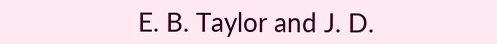E. B. Taylor and J. D.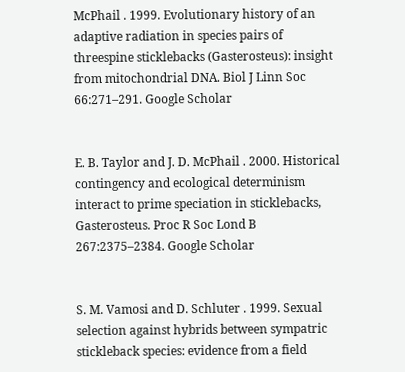McPhail . 1999. Evolutionary history of an adaptive radiation in species pairs of threespine sticklebacks (Gasterosteus): insight from mitochondrial DNA. Biol J Linn Soc 66:271–291. Google Scholar


E. B. Taylor and J. D. McPhail . 2000. Historical contingency and ecological determinism interact to prime speciation in sticklebacks, Gasterosteus. Proc R Soc Lond B 267:2375–2384. Google Scholar


S. M. Vamosi and D. Schluter . 1999. Sexual selection against hybrids between sympatric stickleback species: evidence from a field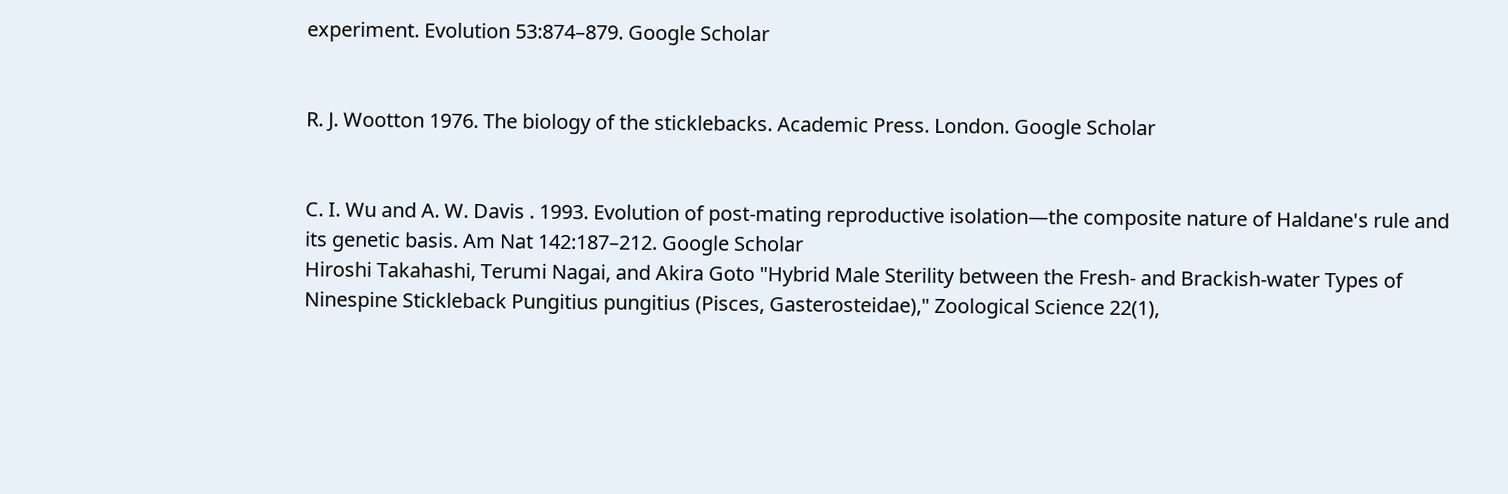experiment. Evolution 53:874–879. Google Scholar


R. J. Wootton 1976. The biology of the sticklebacks. Academic Press. London. Google Scholar


C. I. Wu and A. W. Davis . 1993. Evolution of post-mating reproductive isolation—the composite nature of Haldane's rule and its genetic basis. Am Nat 142:187–212. Google Scholar
Hiroshi Takahashi, Terumi Nagai, and Akira Goto "Hybrid Male Sterility between the Fresh- and Brackish-water Types of Ninespine Stickleback Pungitius pungitius (Pisces, Gasterosteidae)," Zoological Science 22(1),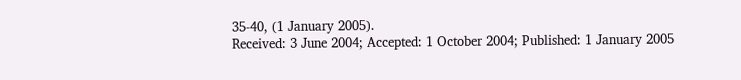35-40, (1 January 2005).
Received: 3 June 2004; Accepted: 1 October 2004; Published: 1 January 2005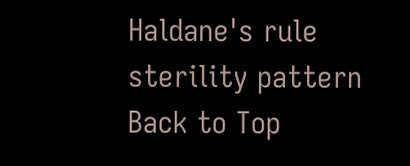Haldane's rule
sterility pattern
Back to Top